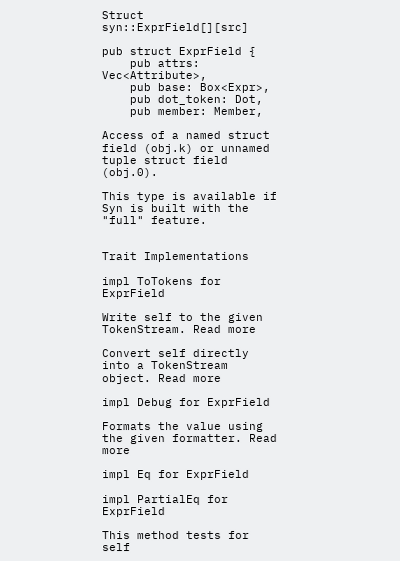Struct syn::ExprField[][src]

pub struct ExprField {
    pub attrs: Vec<Attribute>,
    pub base: Box<Expr>,
    pub dot_token: Dot,
    pub member: Member,

Access of a named struct field (obj.k) or unnamed tuple struct field (obj.0).

This type is available if Syn is built with the "full" feature.


Trait Implementations

impl ToTokens for ExprField

Write self to the given TokenStream. Read more

Convert self directly into a TokenStream object. Read more

impl Debug for ExprField

Formats the value using the given formatter. Read more

impl Eq for ExprField

impl PartialEq for ExprField

This method tests for self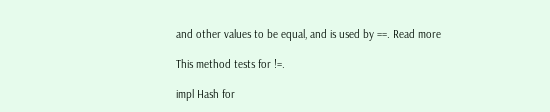and other values to be equal, and is used by ==. Read more

This method tests for !=.

impl Hash for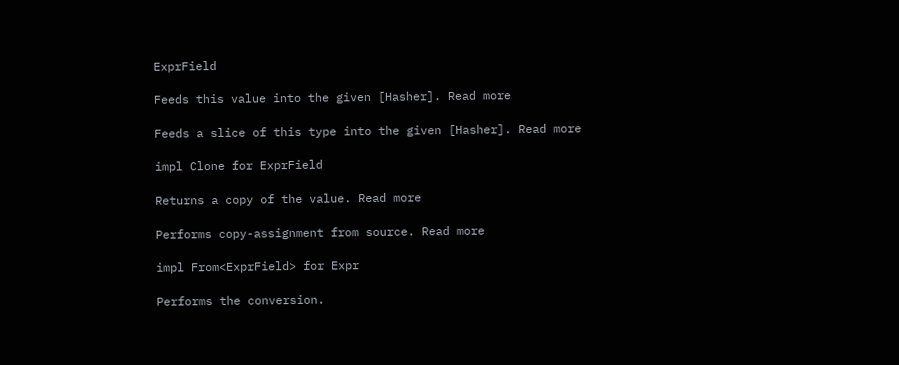ExprField

Feeds this value into the given [Hasher]. Read more

Feeds a slice of this type into the given [Hasher]. Read more

impl Clone for ExprField

Returns a copy of the value. Read more

Performs copy-assignment from source. Read more

impl From<ExprField> for Expr

Performs the conversion.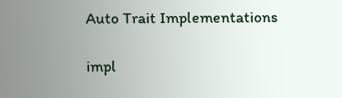Auto Trait Implementations

impl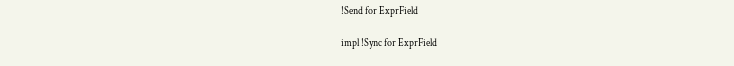!Send for ExprField

impl !Sync for ExprField